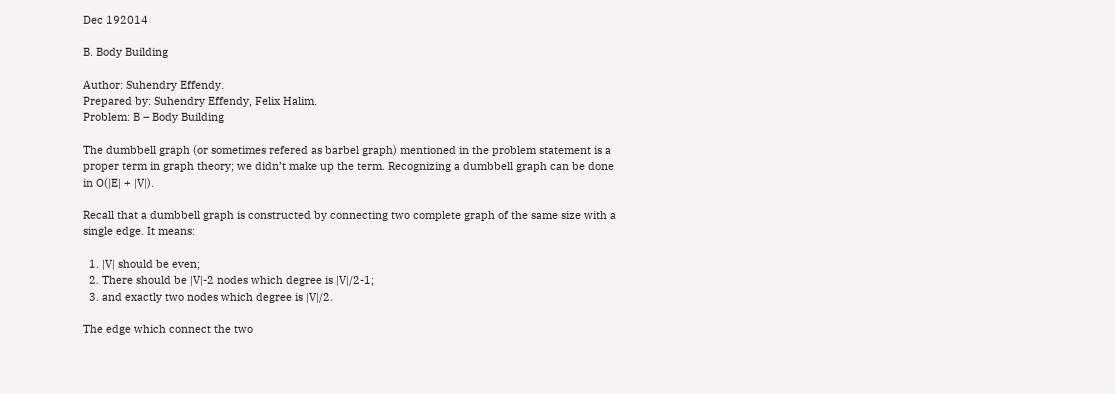Dec 192014

B. Body Building

Author: Suhendry Effendy.
Prepared by: Suhendry Effendy, Felix Halim.
Problem: B – Body Building

The dumbbell graph (or sometimes refered as barbel graph) mentioned in the problem statement is a proper term in graph theory; we didn’t make up the term. Recognizing a dumbbell graph can be done in O(|E| + |V|).

Recall that a dumbbell graph is constructed by connecting two complete graph of the same size with a single edge. It means:

  1. |V| should be even;
  2. There should be |V|-2 nodes which degree is |V|/2-1;
  3. and exactly two nodes which degree is |V|/2.

The edge which connect the two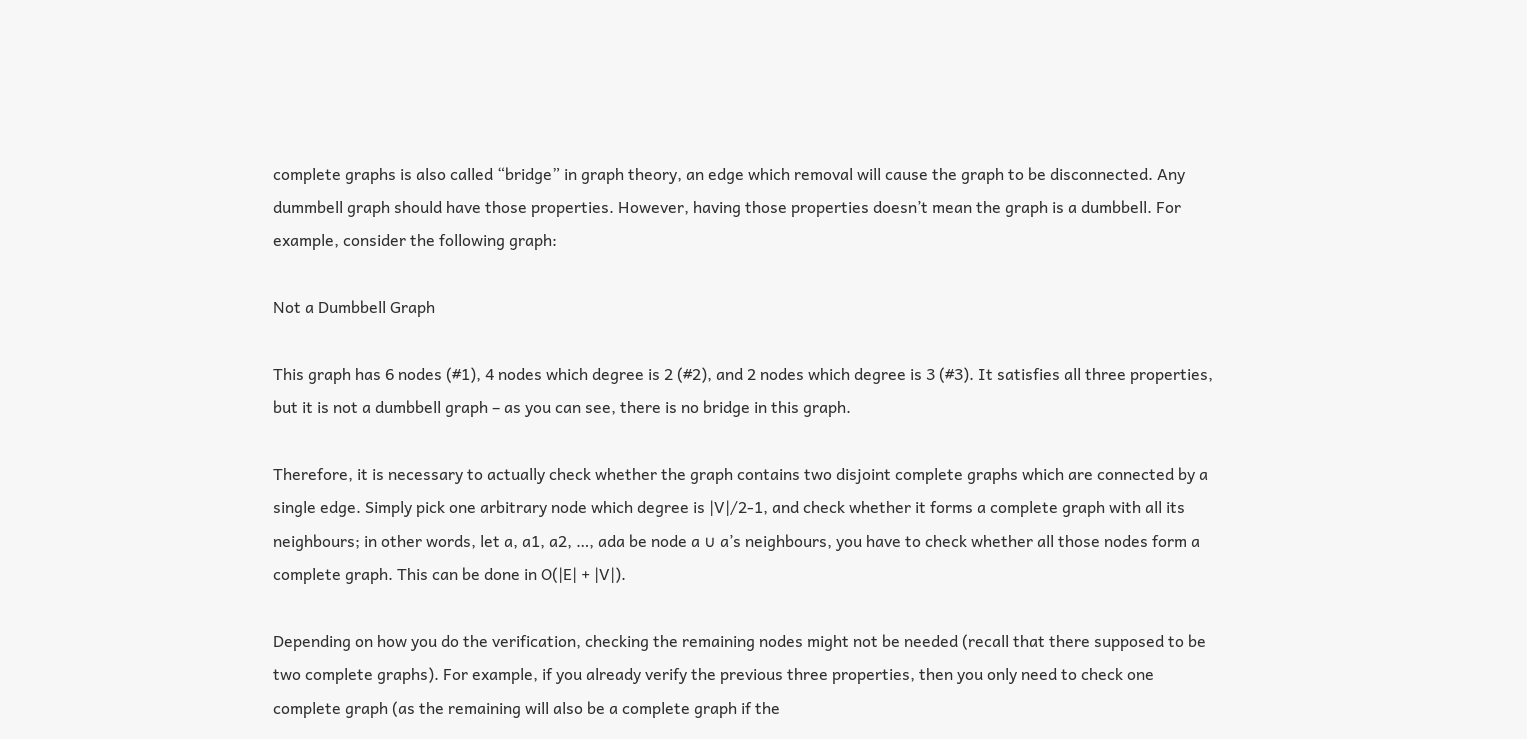complete graphs is also called “bridge” in graph theory, an edge which removal will cause the graph to be disconnected. Any dummbell graph should have those properties. However, having those properties doesn’t mean the graph is a dumbbell. For example, consider the following graph:

Not a Dumbbell Graph

This graph has 6 nodes (#1), 4 nodes which degree is 2 (#2), and 2 nodes which degree is 3 (#3). It satisfies all three properties, but it is not a dumbbell graph – as you can see, there is no bridge in this graph.

Therefore, it is necessary to actually check whether the graph contains two disjoint complete graphs which are connected by a single edge. Simply pick one arbitrary node which degree is |V|/2-1, and check whether it forms a complete graph with all its neighbours; in other words, let a, a1, a2, …, ada be node a ∪ a’s neighbours, you have to check whether all those nodes form a complete graph. This can be done in O(|E| + |V|).

Depending on how you do the verification, checking the remaining nodes might not be needed (recall that there supposed to be two complete graphs). For example, if you already verify the previous three properties, then you only need to check one complete graph (as the remaining will also be a complete graph if the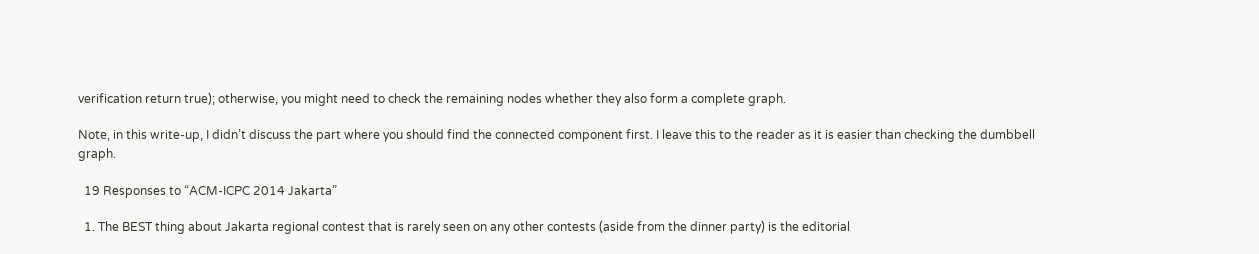verification return true); otherwise, you might need to check the remaining nodes whether they also form a complete graph.

Note, in this write-up, I didn’t discuss the part where you should find the connected component first. I leave this to the reader as it is easier than checking the dumbbell graph.

  19 Responses to “ACM-ICPC 2014 Jakarta”

  1. The BEST thing about Jakarta regional contest that is rarely seen on any other contests (aside from the dinner party) is the editorial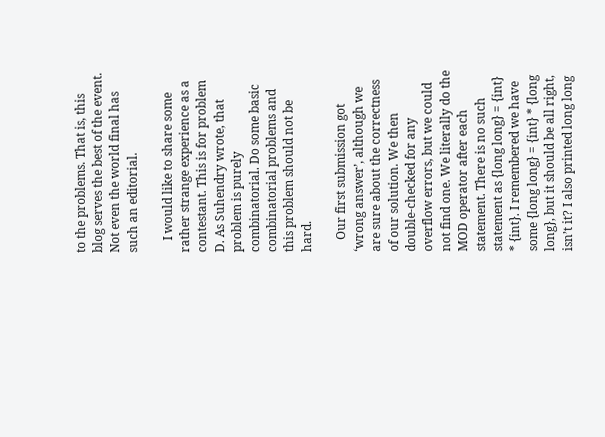to the problems. That is, this blog serves the best of the event. Not even the world final has such an editorial.

    I would like to share some rather strange experience as a contestant. This is for problem D. As Suhendry wrote, that problem is purely combinatorial. Do some basic combinatorial problems and this problem should not be hard.

    Our first submission got ‘wrong answer’, although we are sure about the correctness of our solution. We then double-checked for any overflow errors, but we could not find one. We literally do the MOD operator after each statement. There is no such statement as {long long} = {int} * {int}. I remembered we have some {long long} = {int} * {long long}, but it should be all right, isn’t it? I also printed long long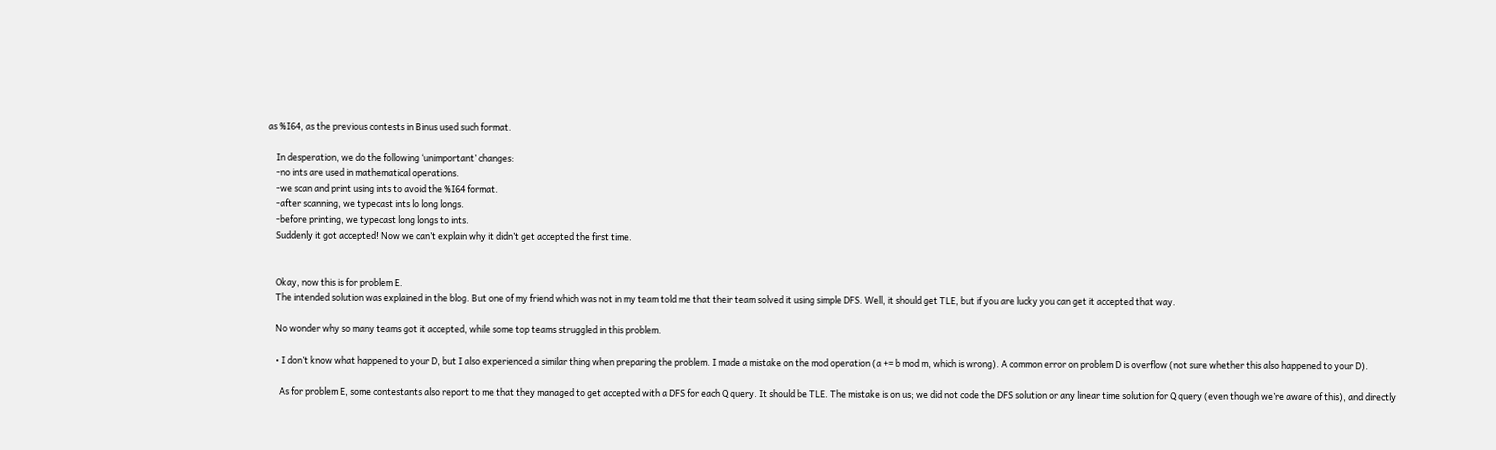as %I64, as the previous contests in Binus used such format.

    In desperation, we do the following ‘unimportant’ changes:
    -no ints are used in mathematical operations.
    -we scan and print using ints to avoid the %I64 format.
    -after scanning, we typecast ints lo long longs.
    -before printing, we typecast long longs to ints.
    Suddenly it got accepted! Now we can’t explain why it didn’t get accepted the first time.


    Okay, now this is for problem E.
    The intended solution was explained in the blog. But one of my friend which was not in my team told me that their team solved it using simple DFS. Well, it should get TLE, but if you are lucky you can get it accepted that way.

    No wonder why so many teams got it accepted, while some top teams struggled in this problem.

    • I don’t know what happened to your D, but I also experienced a similar thing when preparing the problem. I made a mistake on the mod operation (a += b mod m, which is wrong). A common error on problem D is overflow (not sure whether this also happened to your D).

      As for problem E, some contestants also report to me that they managed to get accepted with a DFS for each Q query. It should be TLE. The mistake is on us; we did not code the DFS solution or any linear time solution for Q query (even though we’re aware of this), and directly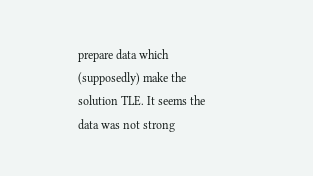prepare data which (supposedly) make the solution TLE. It seems the data was not strong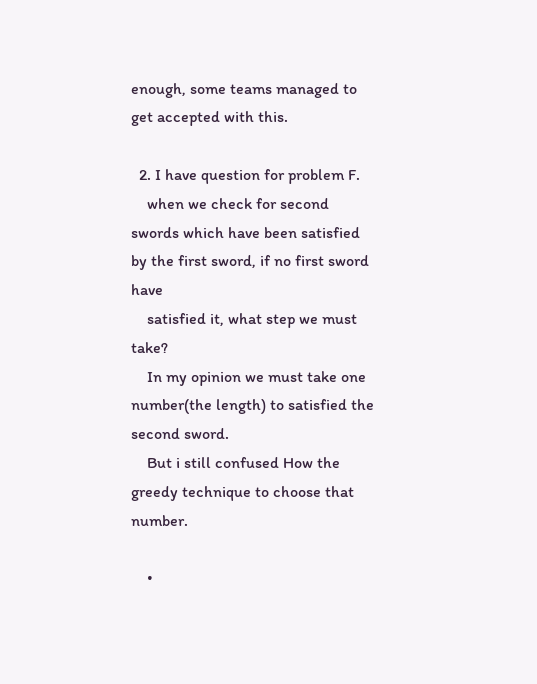enough, some teams managed to get accepted with this.

  2. I have question for problem F.
    when we check for second swords which have been satisfied by the first sword, if no first sword have
    satisfied it, what step we must take?
    In my opinion we must take one number(the length) to satisfied the second sword.
    But i still confused How the greedy technique to choose that number.

    •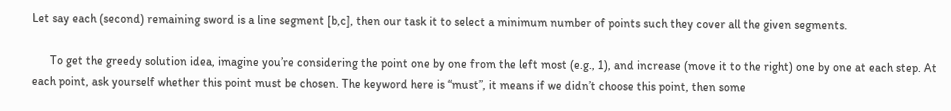Let say each (second) remaining sword is a line segment [b,c], then our task it to select a minimum number of points such they cover all the given segments.

      To get the greedy solution idea, imagine you’re considering the point one by one from the left most (e.g., 1), and increase (move it to the right) one by one at each step. At each point, ask yourself whether this point must be chosen. The keyword here is “must”, it means if we didn’t choose this point, then some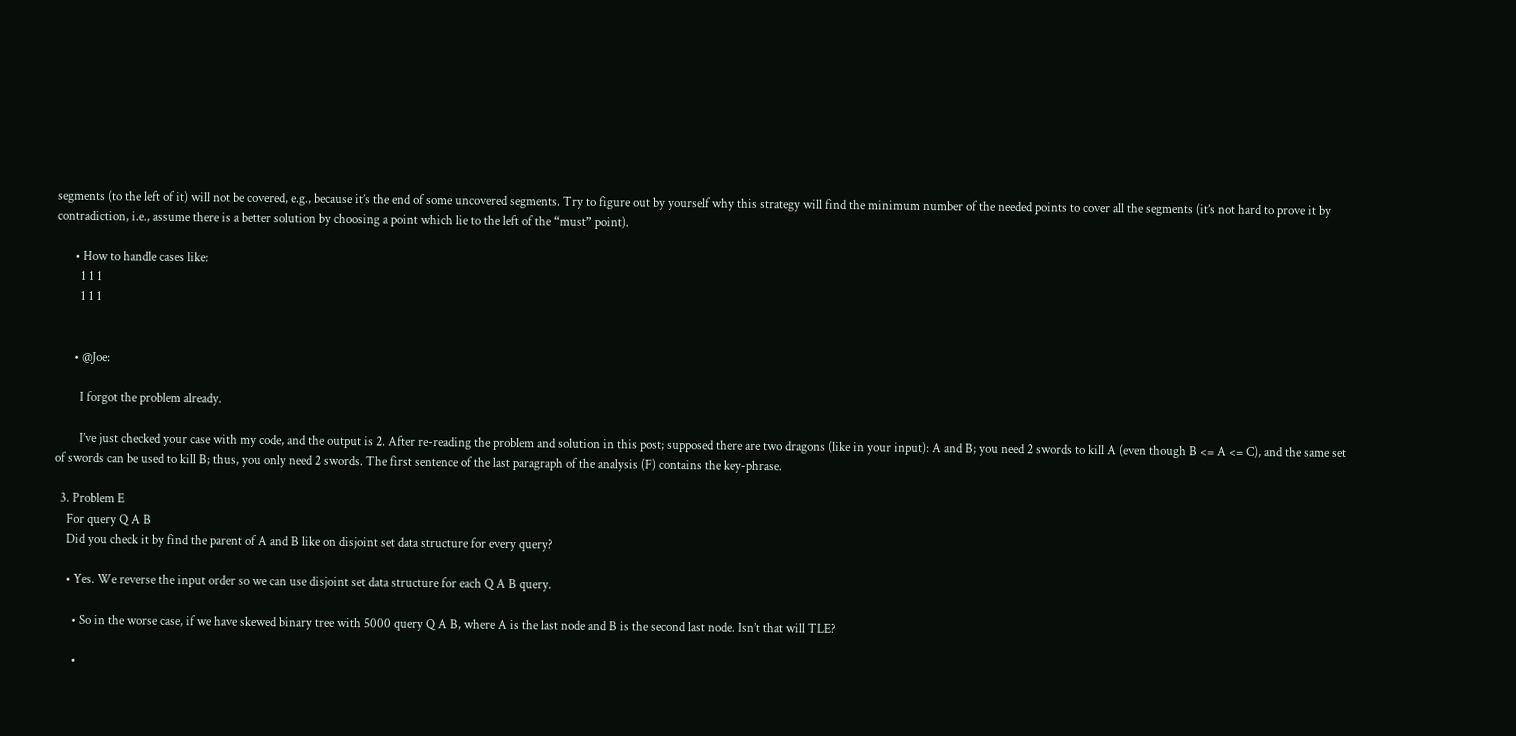segments (to the left of it) will not be covered, e.g., because it’s the end of some uncovered segments. Try to figure out by yourself why this strategy will find the minimum number of the needed points to cover all the segments (it’s not hard to prove it by contradiction, i.e., assume there is a better solution by choosing a point which lie to the left of the “must” point).

      • How to handle cases like:
        1 1 1
        1 1 1


      • @Joe:

        I forgot the problem already.

        I’ve just checked your case with my code, and the output is 2. After re-reading the problem and solution in this post; supposed there are two dragons (like in your input): A and B; you need 2 swords to kill A (even though B <= A <= C), and the same set of swords can be used to kill B; thus, you only need 2 swords. The first sentence of the last paragraph of the analysis (F) contains the key-phrase.

  3. Problem E
    For query Q A B
    Did you check it by find the parent of A and B like on disjoint set data structure for every query?

    • Yes. We reverse the input order so we can use disjoint set data structure for each Q A B query.

      • So in the worse case, if we have skewed binary tree with 5000 query Q A B, where A is the last node and B is the second last node. Isn’t that will TLE?

      •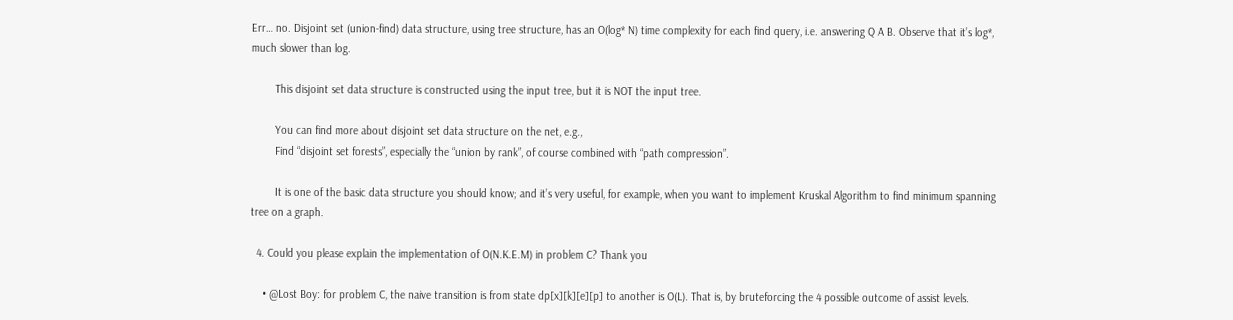Err… no. Disjoint set (union-find) data structure, using tree structure, has an O(log* N) time complexity for each find query, i.e. answering Q A B. Observe that it’s log*, much slower than log.

        This disjoint set data structure is constructed using the input tree, but it is NOT the input tree.

        You can find more about disjoint set data structure on the net, e.g.,
        Find “disjoint set forests”, especially the “union by rank”, of course combined with “path compression”.

        It is one of the basic data structure you should know; and it’s very useful, for example, when you want to implement Kruskal Algorithm to find minimum spanning tree on a graph.

  4. Could you please explain the implementation of O(N.K.E.M) in problem C? Thank you

    • @Lost Boy: for problem C, the naive transition is from state dp[x][k][e][p] to another is O(L). That is, by bruteforcing the 4 possible outcome of assist levels.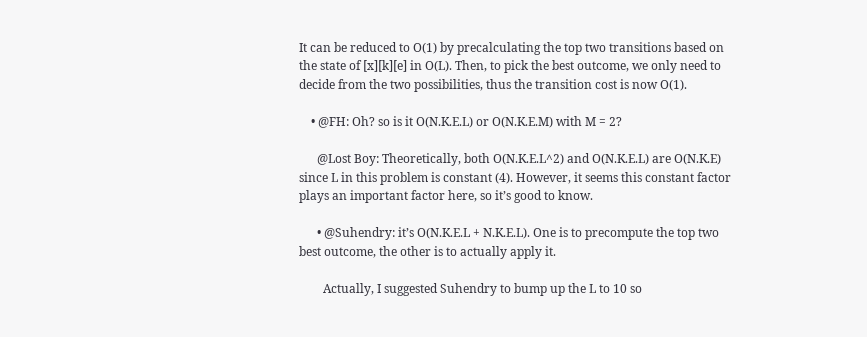It can be reduced to O(1) by precalculating the top two transitions based on the state of [x][k][e] in O(L). Then, to pick the best outcome, we only need to decide from the two possibilities, thus the transition cost is now O(1).

    • @FH: Oh? so is it O(N.K.E.L) or O(N.K.E.M) with M = 2?

      @Lost Boy: Theoretically, both O(N.K.E.L^2) and O(N.K.E.L) are O(N.K.E) since L in this problem is constant (4). However, it seems this constant factor plays an important factor here, so it’s good to know.

      • @Suhendry: it’s O(N.K.E.L + N.K.E.L). One is to precompute the top two best outcome, the other is to actually apply it.

        Actually, I suggested Suhendry to bump up the L to 10 so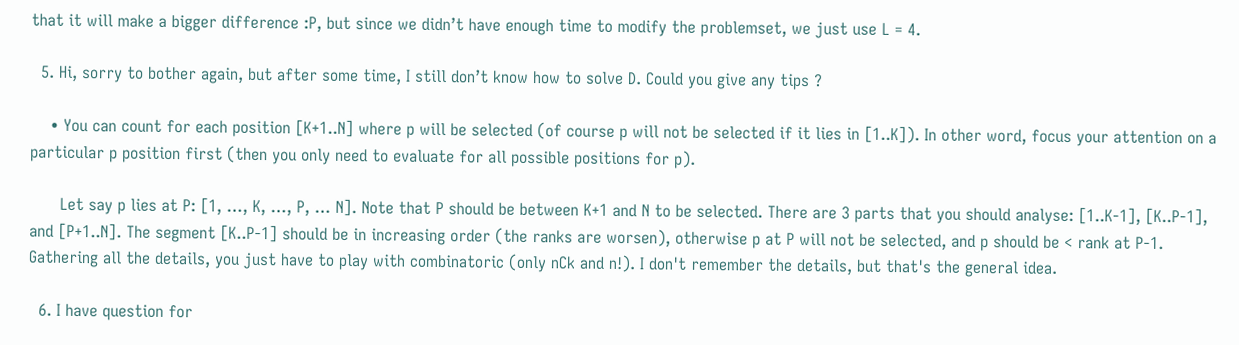that it will make a bigger difference :P, but since we didn’t have enough time to modify the problemset, we just use L = 4.

  5. Hi, sorry to bother again, but after some time, I still don’t know how to solve D. Could you give any tips ?

    • You can count for each position [K+1..N] where p will be selected (of course p will not be selected if it lies in [1..K]). In other word, focus your attention on a particular p position first (then you only need to evaluate for all possible positions for p).

      Let say p lies at P: [1, …, K, …, P, … N]. Note that P should be between K+1 and N to be selected. There are 3 parts that you should analyse: [1..K-1], [K..P-1], and [P+1..N]. The segment [K..P-1] should be in increasing order (the ranks are worsen), otherwise p at P will not be selected, and p should be < rank at P-1. Gathering all the details, you just have to play with combinatoric (only nCk and n!). I don't remember the details, but that's the general idea.

  6. I have question for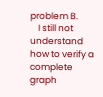problem B.
    I still not understand how to verify a complete graph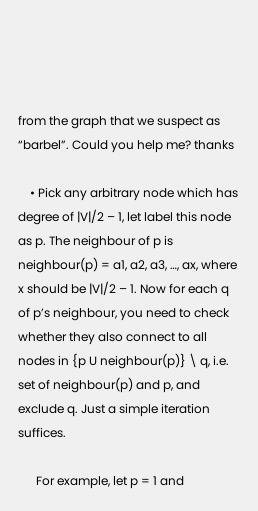from the graph that we suspect as “barbel”. Could you help me? thanks

    • Pick any arbitrary node which has degree of |V|/2 – 1, let label this node as p. The neighbour of p is neighbour(p) = a1, a2, a3, …, ax, where x should be |V|/2 – 1. Now for each q of p’s neighbour, you need to check whether they also connect to all nodes in {p U neighbour(p)} \ q, i.e. set of neighbour(p) and p, and exclude q. Just a simple iteration suffices.

      For example, let p = 1 and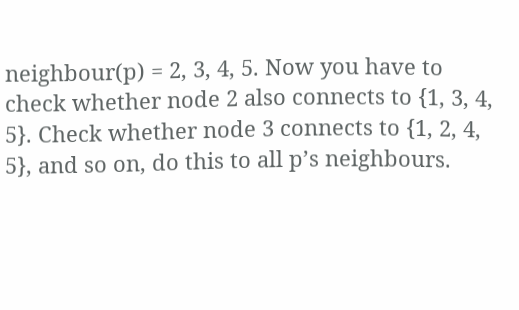neighbour(p) = 2, 3, 4, 5. Now you have to check whether node 2 also connects to {1, 3, 4, 5}. Check whether node 3 connects to {1, 2, 4, 5}, and so on, do this to all p’s neighbours.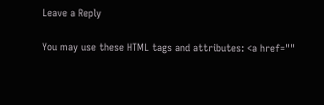Leave a Reply

You may use these HTML tags and attributes: <a href=""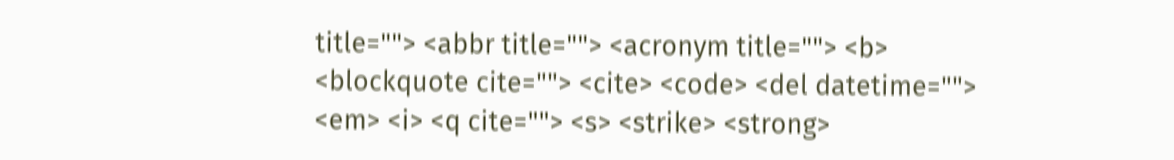title=""> <abbr title=""> <acronym title=""> <b> <blockquote cite=""> <cite> <code> <del datetime=""> <em> <i> <q cite=""> <s> <strike> <strong>